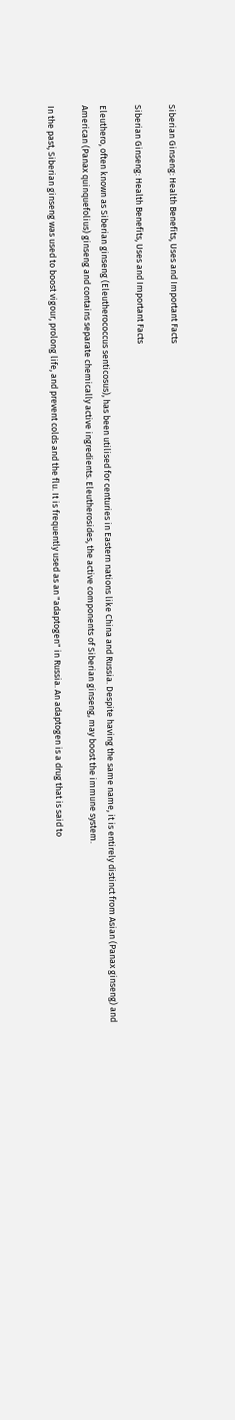Siberian Ginseng: Health Benefits, Uses and Important Facts

Siberian Ginseng: Health Benefits, Uses and Important Facts

Eleuthero, often known as Siberian ginseng (Eleutherococcus senticosus), has been utilised for centuries in Eastern nations like China and Russia. Despite having the same name, it is entirely distinct from Asian (Panax ginseng) and American (Panax quinquefolius) ginseng and contains separate chemically active ingredients. Eleutherosides, the active components of Siberian ginseng, may boost the immune system.

In the past, Siberian ginseng was used to boost vigour, prolong life, and prevent colds and the flu. It is frequently used as an "adaptogen" in Russia. An adaptogen is a drug that is said to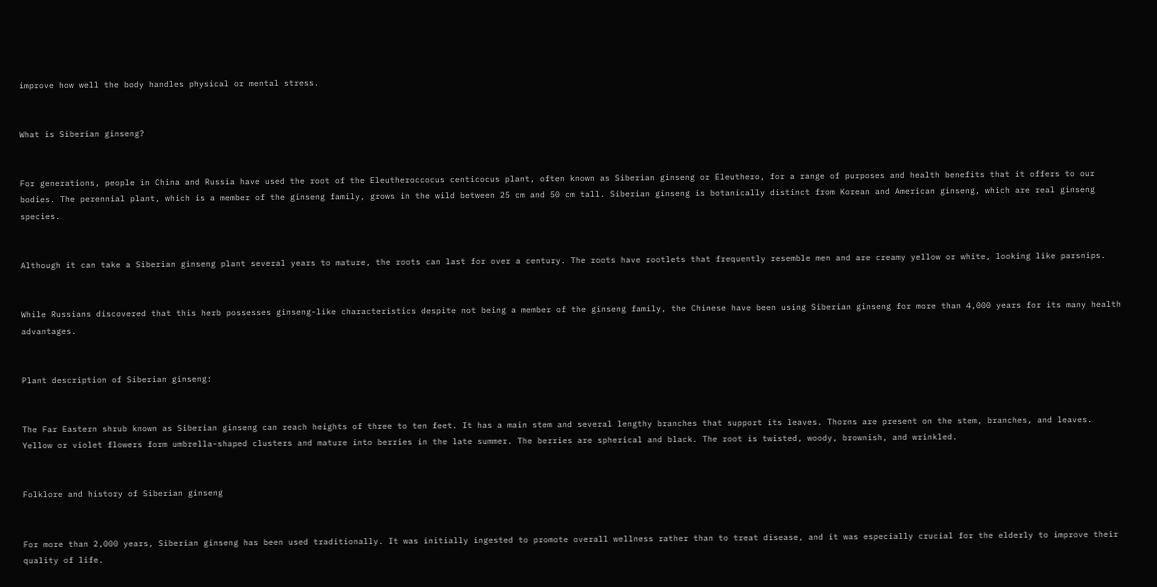improve how well the body handles physical or mental stress.


What is Siberian ginseng?


For generations, people in China and Russia have used the root of the Eleutheroccocus centicocus plant, often known as Siberian ginseng or Eleuthero, for a range of purposes and health benefits that it offers to our bodies. The perennial plant, which is a member of the ginseng family, grows in the wild between 25 cm and 50 cm tall. Siberian ginseng is botanically distinct from Korean and American ginseng, which are real ginseng species.


Although it can take a Siberian ginseng plant several years to mature, the roots can last for over a century. The roots have rootlets that frequently resemble men and are creamy yellow or white, looking like parsnips.


While Russians discovered that this herb possesses ginseng-like characteristics despite not being a member of the ginseng family, the Chinese have been using Siberian ginseng for more than 4,000 years for its many health advantages.


Plant description of Siberian ginseng:


The Far Eastern shrub known as Siberian ginseng can reach heights of three to ten feet. It has a main stem and several lengthy branches that support its leaves. Thorns are present on the stem, branches, and leaves. Yellow or violet flowers form umbrella-shaped clusters and mature into berries in the late summer. The berries are spherical and black. The root is twisted, woody, brownish, and wrinkled.


Folklore and history of Siberian ginseng


For more than 2,000 years, Siberian ginseng has been used traditionally. It was initially ingested to promote overall wellness rather than to treat disease, and it was especially crucial for the elderly to improve their quality of life.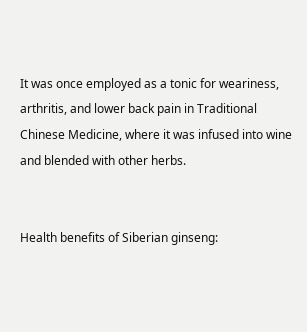It was once employed as a tonic for weariness, arthritis, and lower back pain in Traditional Chinese Medicine, where it was infused into wine and blended with other herbs.


Health benefits of Siberian ginseng: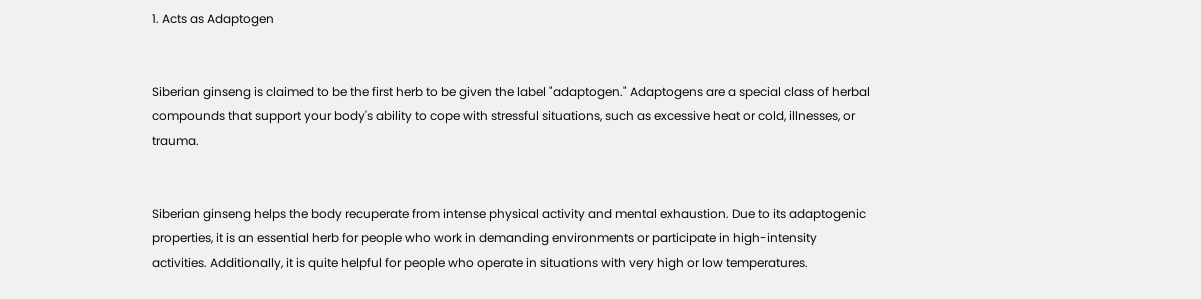1. Acts as Adaptogen


Siberian ginseng is claimed to be the first herb to be given the label "adaptogen." Adaptogens are a special class of herbal compounds that support your body's ability to cope with stressful situations, such as excessive heat or cold, illnesses, or trauma.


Siberian ginseng helps the body recuperate from intense physical activity and mental exhaustion. Due to its adaptogenic properties, it is an essential herb for people who work in demanding environments or participate in high-intensity activities. Additionally, it is quite helpful for people who operate in situations with very high or low temperatures.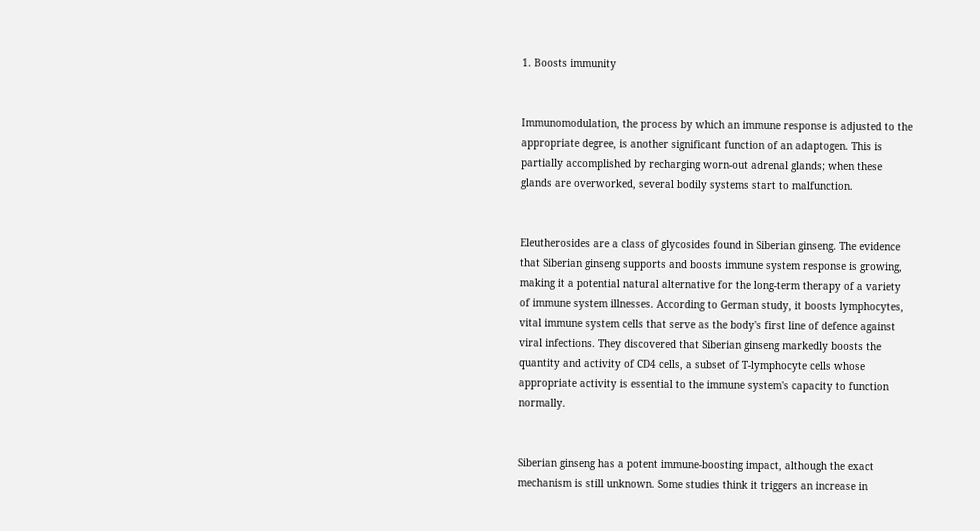1. Boosts immunity


Immunomodulation, the process by which an immune response is adjusted to the appropriate degree, is another significant function of an adaptogen. This is partially accomplished by recharging worn-out adrenal glands; when these glands are overworked, several bodily systems start to malfunction.


Eleutherosides are a class of glycosides found in Siberian ginseng. The evidence that Siberian ginseng supports and boosts immune system response is growing, making it a potential natural alternative for the long-term therapy of a variety of immune system illnesses. According to German study, it boosts lymphocytes, vital immune system cells that serve as the body's first line of defence against viral infections. They discovered that Siberian ginseng markedly boosts the quantity and activity of CD4 cells, a subset of T-lymphocyte cells whose appropriate activity is essential to the immune system's capacity to function normally.


Siberian ginseng has a potent immune-boosting impact, although the exact mechanism is still unknown. Some studies think it triggers an increase in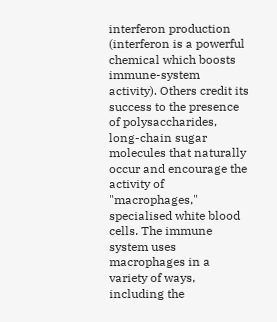interferon production (interferon is a powerful chemical which boosts immune-system activity). Others credit its success to the presence of polysaccharides, long-chain sugar molecules that naturally occur and encourage the activity of "macrophages," specialised white blood cells. The immune system uses macrophages in a variety of ways, including the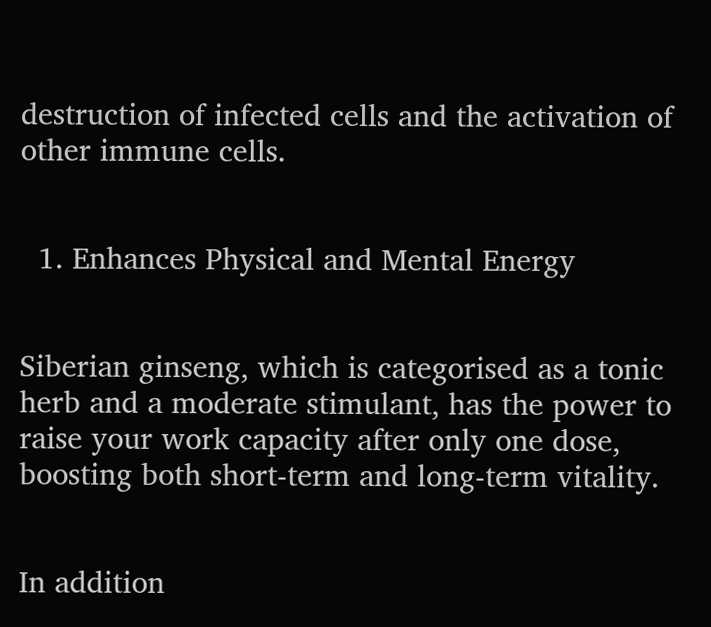destruction of infected cells and the activation of other immune cells.


  1. Enhances Physical and Mental Energy


Siberian ginseng, which is categorised as a tonic herb and a moderate stimulant, has the power to raise your work capacity after only one dose, boosting both short-term and long-term vitality.


In addition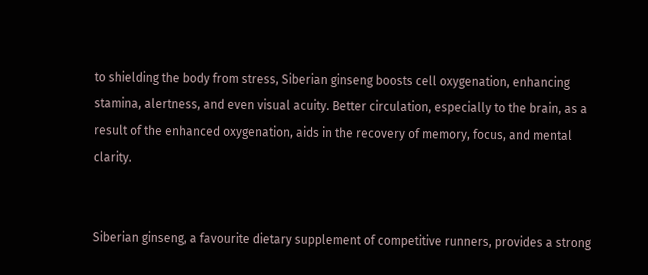to shielding the body from stress, Siberian ginseng boosts cell oxygenation, enhancing stamina, alertness, and even visual acuity. Better circulation, especially to the brain, as a result of the enhanced oxygenation, aids in the recovery of memory, focus, and mental clarity.


Siberian ginseng, a favourite dietary supplement of competitive runners, provides a strong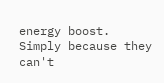energy boost. Simply because they can't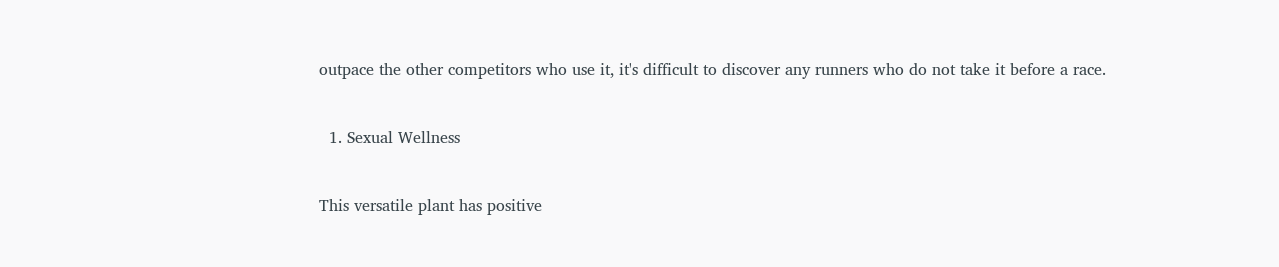outpace the other competitors who use it, it's difficult to discover any runners who do not take it before a race.


  1. Sexual Wellness


This versatile plant has positive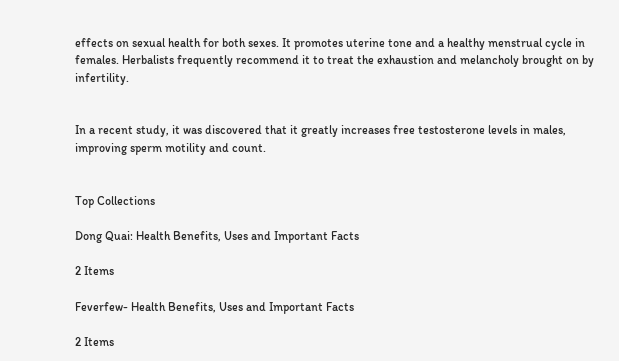effects on sexual health for both sexes. It promotes uterine tone and a healthy menstrual cycle in females. Herbalists frequently recommend it to treat the exhaustion and melancholy brought on by infertility.


In a recent study, it was discovered that it greatly increases free testosterone levels in males, improving sperm motility and count.


Top Collections

Dong Quai: Health Benefits, Uses and Important Facts

2 Items

Feverfew- Health Benefits, Uses and Important Facts

2 Items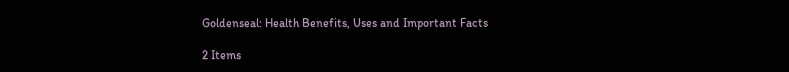Goldenseal: Health Benefits, Uses and Important Facts

2 Items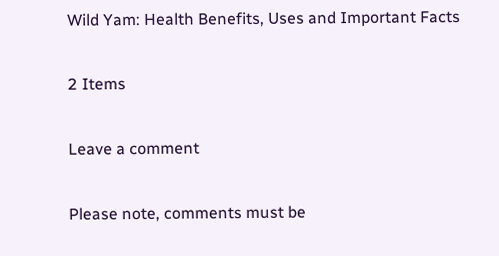Wild Yam: Health Benefits, Uses and Important Facts

2 Items

Leave a comment

Please note, comments must be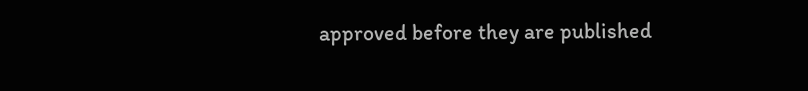approved before they are published